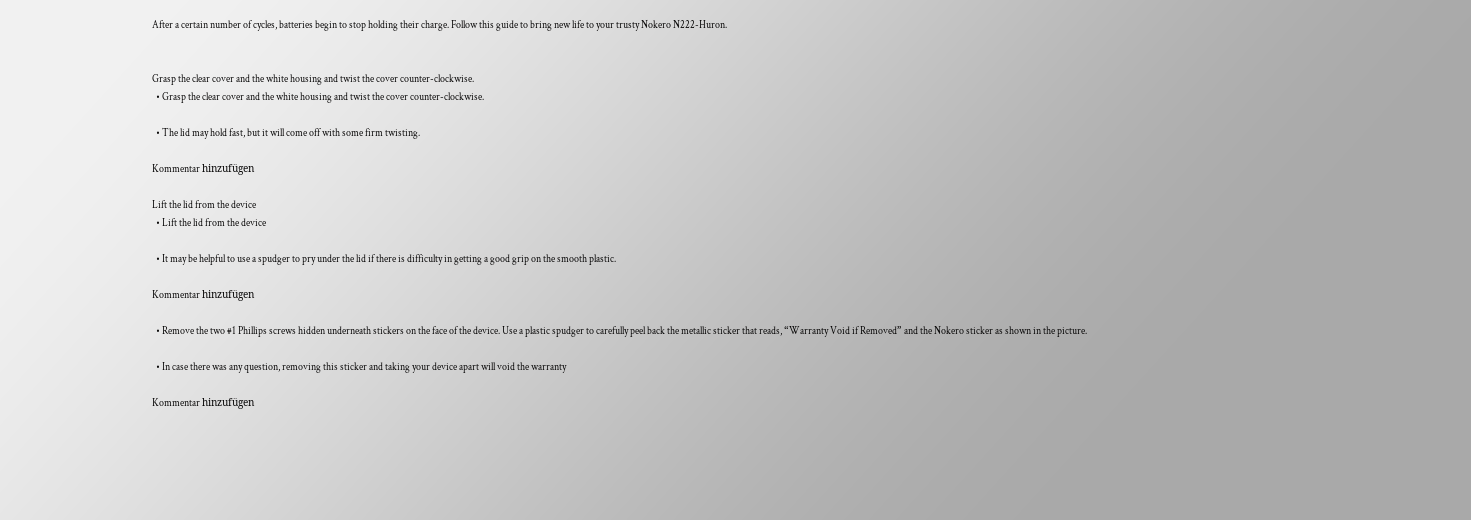After a certain number of cycles, batteries begin to stop holding their charge. Follow this guide to bring new life to your trusty Nokero N222-Huron.


Grasp the clear cover and the white housing and twist the cover counter-clockwise.
  • Grasp the clear cover and the white housing and twist the cover counter-clockwise.

  • The lid may hold fast, but it will come off with some firm twisting.

Kommentar hinzufügen

Lift the lid from the device
  • Lift the lid from the device

  • It may be helpful to use a spudger to pry under the lid if there is difficulty in getting a good grip on the smooth plastic.

Kommentar hinzufügen

  • Remove the two #1 Phillips screws hidden underneath stickers on the face of the device. Use a plastic spudger to carefully peel back the metallic sticker that reads, “Warranty Void if Removed” and the Nokero sticker as shown in the picture.

  • In case there was any question, removing this sticker and taking your device apart will void the warranty

Kommentar hinzufügen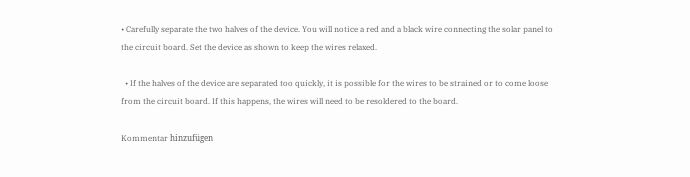• Carefully separate the two halves of the device. You will notice a red and a black wire connecting the solar panel to the circuit board. Set the device as shown to keep the wires relaxed.

  • If the halves of the device are separated too quickly, it is possible for the wires to be strained or to come loose from the circuit board. If this happens, the wires will need to be resoldered to the board.

Kommentar hinzufügen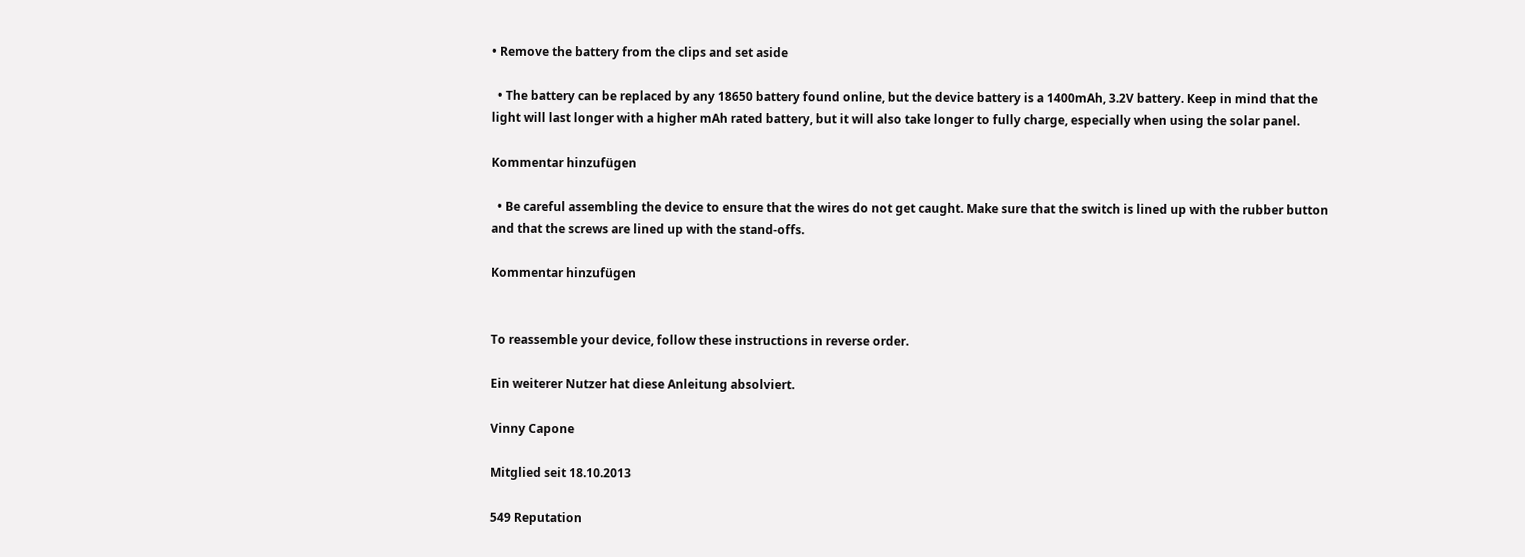• Remove the battery from the clips and set aside

  • The battery can be replaced by any 18650 battery found online, but the device battery is a 1400mAh, 3.2V battery. Keep in mind that the light will last longer with a higher mAh rated battery, but it will also take longer to fully charge, especially when using the solar panel.

Kommentar hinzufügen

  • Be careful assembling the device to ensure that the wires do not get caught. Make sure that the switch is lined up with the rubber button and that the screws are lined up with the stand-offs.

Kommentar hinzufügen


To reassemble your device, follow these instructions in reverse order.

Ein weiterer Nutzer hat diese Anleitung absolviert.

Vinny Capone

Mitglied seit 18.10.2013

549 Reputation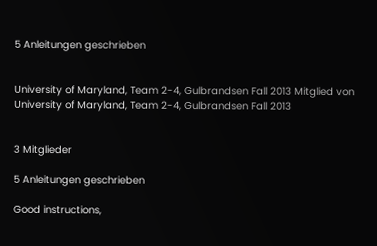5 Anleitungen geschrieben


University of Maryland, Team 2-4, Gulbrandsen Fall 2013 Mitglied von University of Maryland, Team 2-4, Gulbrandsen Fall 2013


3 Mitglieder

5 Anleitungen geschrieben

Good instructions,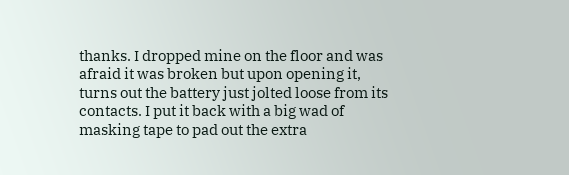thanks. I dropped mine on the floor and was afraid it was broken but upon opening it, turns out the battery just jolted loose from its contacts. I put it back with a big wad of masking tape to pad out the extra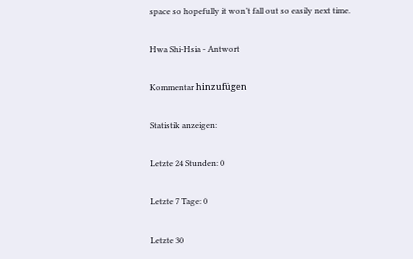space so hopefully it won’t fall out so easily next time.

Hwa Shi-Hsia - Antwort

Kommentar hinzufügen

Statistik anzeigen:

Letzte 24 Stunden: 0

Letzte 7 Tage: 0

Letzte 30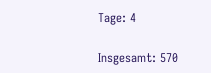Tage: 4

Insgesamt: 570